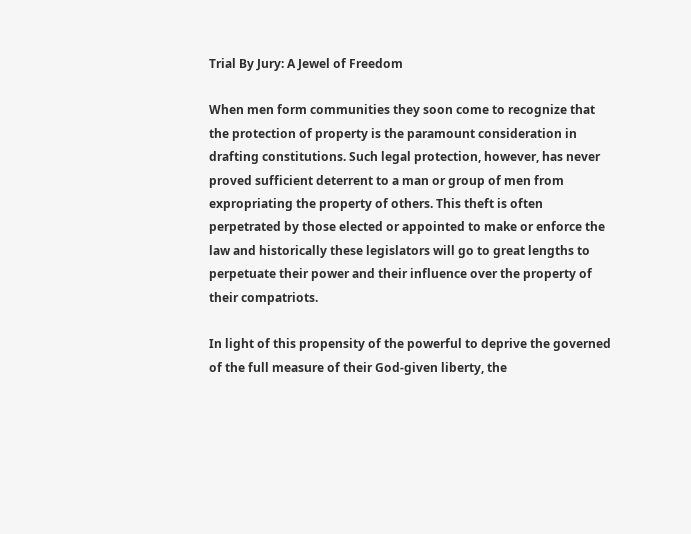Trial By Jury: A Jewel of Freedom

When men form communities they soon come to recognize that the protection of property is the paramount consideration in drafting constitutions. Such legal protection, however, has never proved sufficient deterrent to a man or group of men from expropriating the property of others. This theft is often perpetrated by those elected or appointed to make or enforce the law and historically these legislators will go to great lengths to perpetuate their power and their influence over the property of their compatriots.

In light of this propensity of the powerful to deprive the governed of the full measure of their God-given liberty, the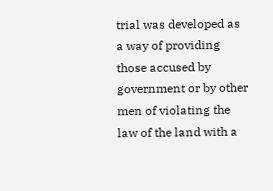trial was developed as a way of providing those accused by government or by other men of violating the law of the land with a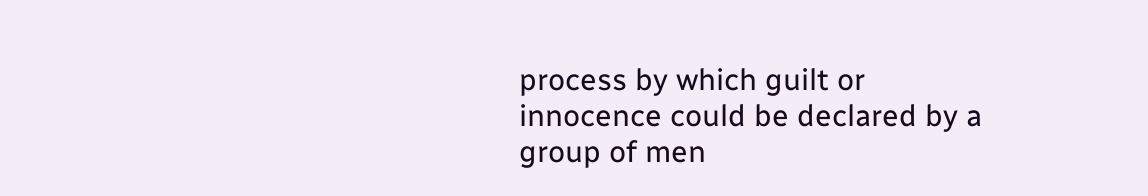process by which guilt or innocence could be declared by a group of men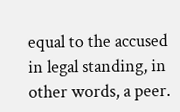equal to the accused in legal standing, in other words, a peer.